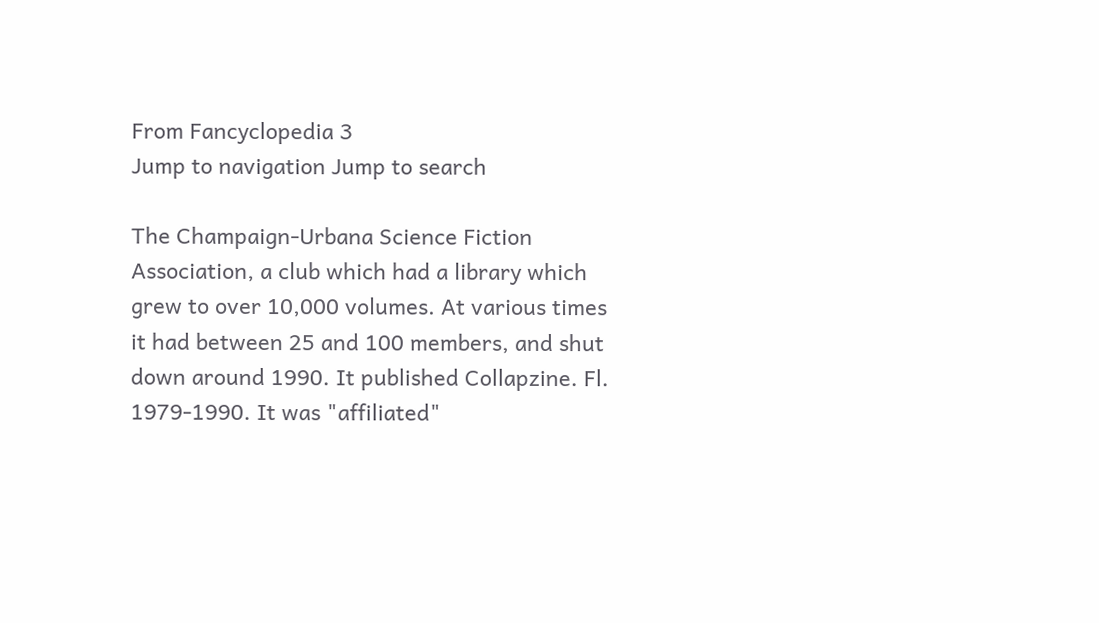From Fancyclopedia 3
Jump to navigation Jump to search

The Champaign-Urbana Science Fiction Association, a club which had a library which grew to over 10,000 volumes. At various times it had between 25 and 100 members, and shut down around 1990. It published Collapzine. Fl. 1979-1990. It was "affiliated"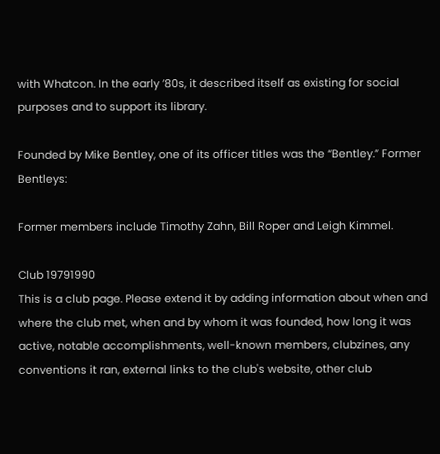with Whatcon. In the early ’80s, it described itself as existing for social purposes and to support its library.

Founded by Mike Bentley, one of its officer titles was the “Bentley.” Former Bentleys:

Former members include Timothy Zahn, Bill Roper and Leigh Kimmel.

Club 19791990
This is a club page. Please extend it by adding information about when and where the club met, when and by whom it was founded, how long it was active, notable accomplishments, well-known members, clubzines, any conventions it ran, external links to the club's website, other club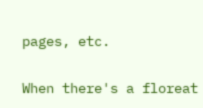pages, etc.

When there's a floreat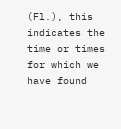(Fl.), this indicates the time or times for which we have found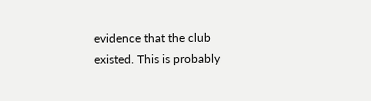evidence that the club existed. This is probably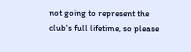not going to represent the club's full lifetime, so please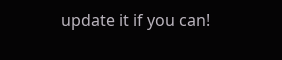update it if you can!